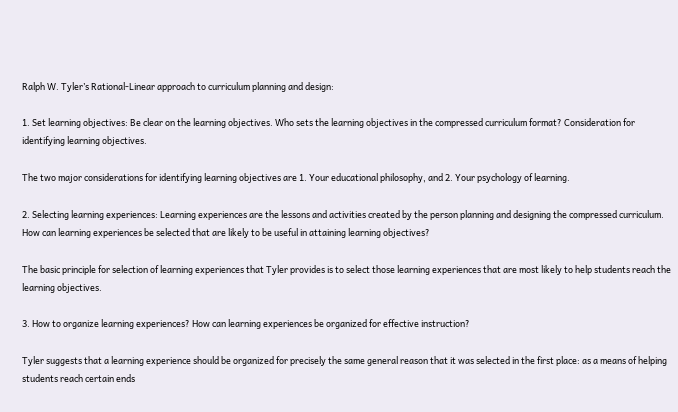Ralph W. Tyler’s Rational-Linear approach to curriculum planning and design:

1. Set learning objectives: Be clear on the learning objectives. Who sets the learning objectives in the compressed curriculum format? Consideration for identifying learning objectives.

The two major considerations for identifying learning objectives are 1. Your educational philosophy, and 2. Your psychology of learning.

2. Selecting learning experiences: Learning experiences are the lessons and activities created by the person planning and designing the compressed curriculum. How can learning experiences be selected that are likely to be useful in attaining learning objectives?

The basic principle for selection of learning experiences that Tyler provides is to select those learning experiences that are most likely to help students reach the learning objectives.

3. How to organize learning experiences? How can learning experiences be organized for effective instruction?

Tyler suggests that a learning experience should be organized for precisely the same general reason that it was selected in the first place: as a means of helping students reach certain ends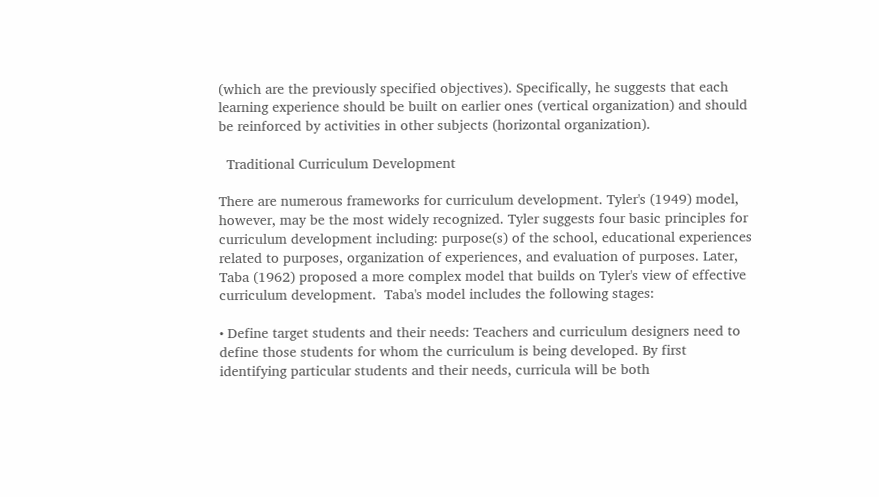(which are the previously specified objectives). Specifically, he suggests that each learning experience should be built on earlier ones (vertical organization) and should be reinforced by activities in other subjects (horizontal organization).

  Traditional Curriculum Development

There are numerous frameworks for curriculum development. Tyler's (1949) model, however, may be the most widely recognized. Tyler suggests four basic principles for curriculum development including: purpose(s) of the school, educational experiences related to purposes, organization of experiences, and evaluation of purposes. Later, Taba (1962) proposed a more complex model that builds on Tyler's view of effective curriculum development.  Taba's model includes the following stages:

• Define target students and their needs: Teachers and curriculum designers need to define those students for whom the curriculum is being developed. By first identifying particular students and their needs, curricula will be both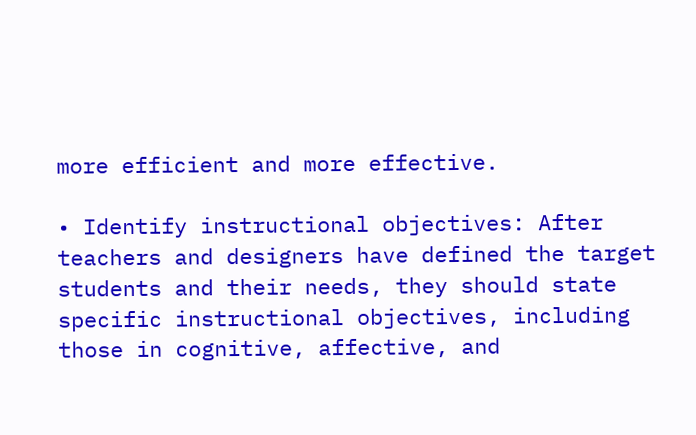more efficient and more effective.

• Identify instructional objectives: After teachers and designers have defined the target students and their needs, they should state specific instructional objectives, including those in cognitive, affective, and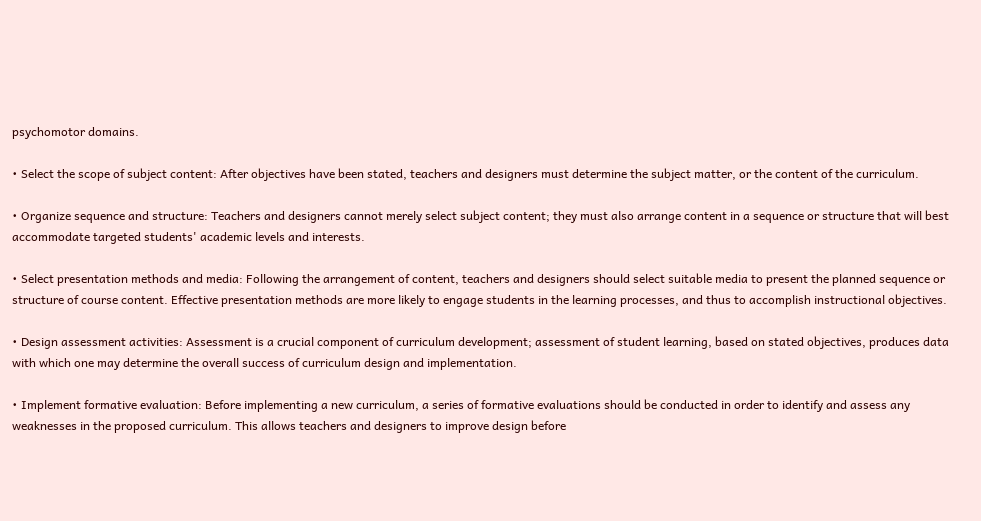psychomotor domains.

• Select the scope of subject content: After objectives have been stated, teachers and designers must determine the subject matter, or the content of the curriculum.

• Organize sequence and structure: Teachers and designers cannot merely select subject content; they must also arrange content in a sequence or structure that will best accommodate targeted students' academic levels and interests.

• Select presentation methods and media: Following the arrangement of content, teachers and designers should select suitable media to present the planned sequence or structure of course content. Effective presentation methods are more likely to engage students in the learning processes, and thus to accomplish instructional objectives.

• Design assessment activities: Assessment is a crucial component of curriculum development; assessment of student learning, based on stated objectives, produces data with which one may determine the overall success of curriculum design and implementation.

• Implement formative evaluation: Before implementing a new curriculum, a series of formative evaluations should be conducted in order to identify and assess any weaknesses in the proposed curriculum. This allows teachers and designers to improve design before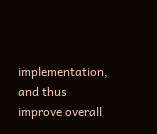implementation, and thus improve overall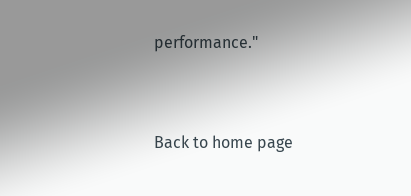performance."


Back to home page